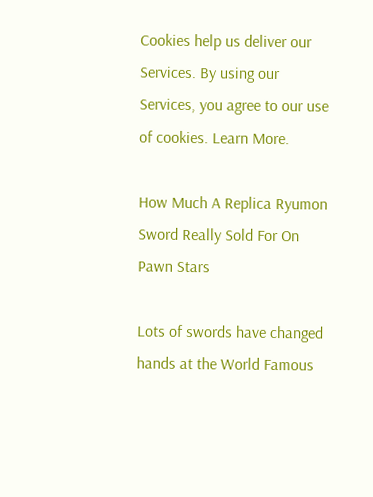Cookies help us deliver our Services. By using our Services, you agree to our use of cookies. Learn More.

How Much A Replica Ryumon Sword Really Sold For On Pawn Stars

Lots of swords have changed hands at the World Famous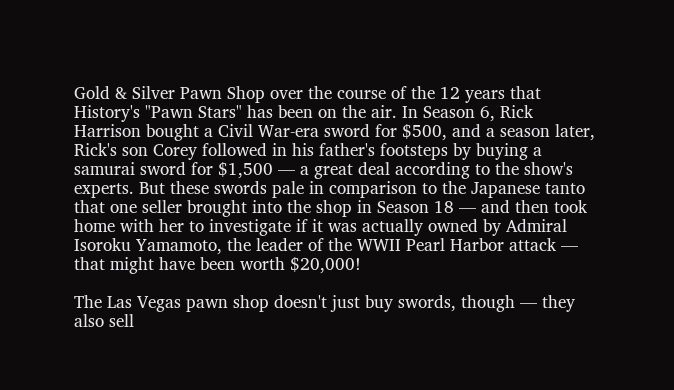Gold & Silver Pawn Shop over the course of the 12 years that History's "Pawn Stars" has been on the air. In Season 6, Rick Harrison bought a Civil War-era sword for $500, and a season later, Rick's son Corey followed in his father's footsteps by buying a samurai sword for $1,500 — a great deal according to the show's experts. But these swords pale in comparison to the Japanese tanto that one seller brought into the shop in Season 18 — and then took home with her to investigate if it was actually owned by Admiral Isoroku Yamamoto, the leader of the WWII Pearl Harbor attack — that might have been worth $20,000!

The Las Vegas pawn shop doesn't just buy swords, though — they also sell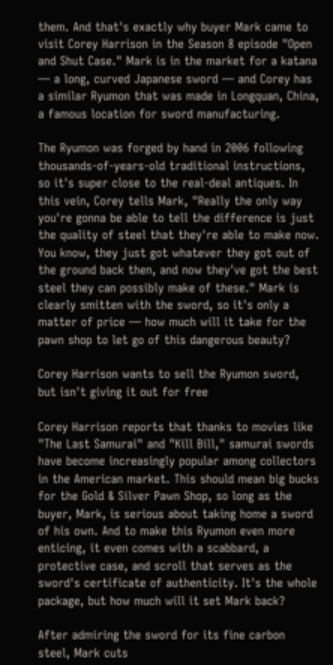them. And that's exactly why buyer Mark came to visit Corey Harrison in the Season 8 episode "Open and Shut Case." Mark is in the market for a katana — a long, curved Japanese sword — and Corey has a similar Ryumon that was made in Longquan, China, a famous location for sword manufacturing.

The Ryumon was forged by hand in 2006 following thousands-of-years-old traditional instructions, so it's super close to the real-deal antiques. In this vein, Corey tells Mark, "Really the only way you're gonna be able to tell the difference is just the quality of steel that they're able to make now. You know, they just got whatever they got out of the ground back then, and now they've got the best steel they can possibly make of these." Mark is clearly smitten with the sword, so it's only a matter of price — how much will it take for the pawn shop to let go of this dangerous beauty?

Corey Harrison wants to sell the Ryumon sword, but isn't giving it out for free

Corey Harrison reports that thanks to movies like "The Last Samurai" and "Kill Bill," samurai swords have become increasingly popular among collectors in the American market. This should mean big bucks for the Gold & Silver Pawn Shop, so long as the buyer, Mark, is serious about taking home a sword of his own. And to make this Ryumon even more enticing, it even comes with a scabbard, a protective case, and scroll that serves as the sword's certificate of authenticity. It's the whole package, but how much will it set Mark back?

After admiring the sword for its fine carbon steel, Mark cuts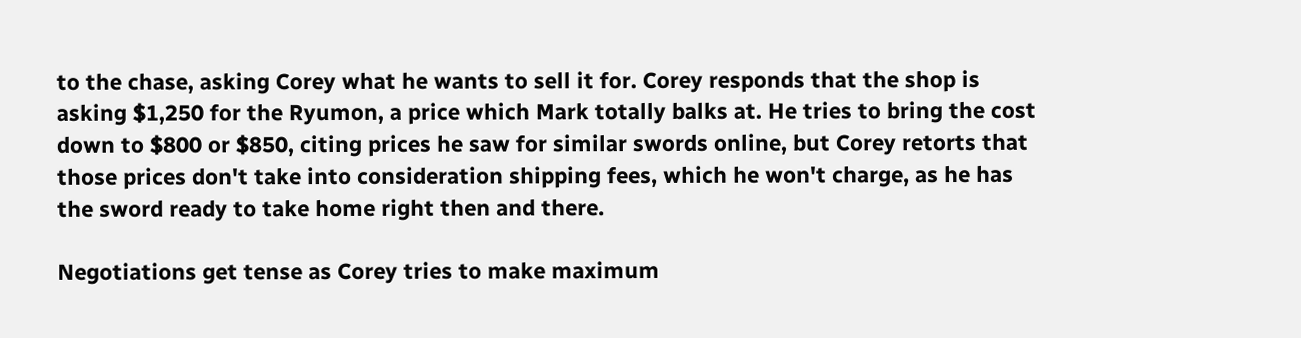to the chase, asking Corey what he wants to sell it for. Corey responds that the shop is asking $1,250 for the Ryumon, a price which Mark totally balks at. He tries to bring the cost down to $800 or $850, citing prices he saw for similar swords online, but Corey retorts that those prices don't take into consideration shipping fees, which he won't charge, as he has the sword ready to take home right then and there.

Negotiations get tense as Corey tries to make maximum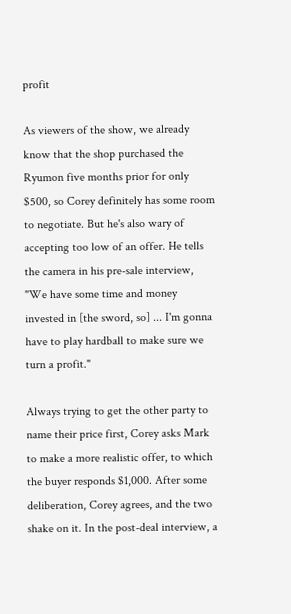profit

As viewers of the show, we already know that the shop purchased the Ryumon five months prior for only $500, so Corey definitely has some room to negotiate. But he's also wary of accepting too low of an offer. He tells the camera in his pre-sale interview, "We have some time and money invested in [the sword, so] ... I'm gonna have to play hardball to make sure we turn a profit."

Always trying to get the other party to name their price first, Corey asks Mark to make a more realistic offer, to which the buyer responds $1,000. After some deliberation, Corey agrees, and the two shake on it. In the post-deal interview, a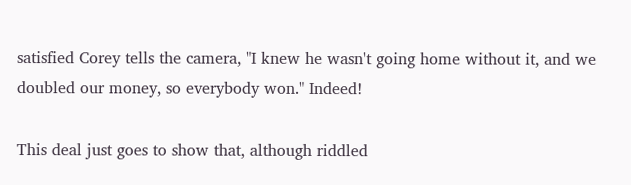satisfied Corey tells the camera, "I knew he wasn't going home without it, and we doubled our money, so everybody won." Indeed!

This deal just goes to show that, although riddled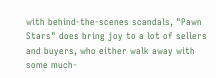with behind-the-scenes scandals, "Pawn Stars" does bring joy to a lot of sellers and buyers, who either walk away with some much-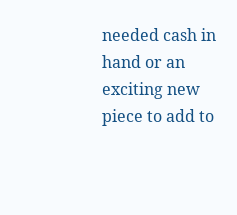needed cash in hand or an exciting new piece to add to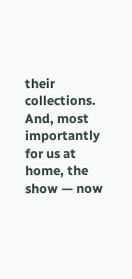their collections. And, most importantly for us at home, the show — now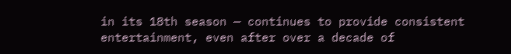in its 18th season — continues to provide consistent entertainment, even after over a decade of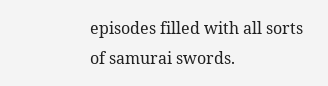episodes filled with all sorts of samurai swords.